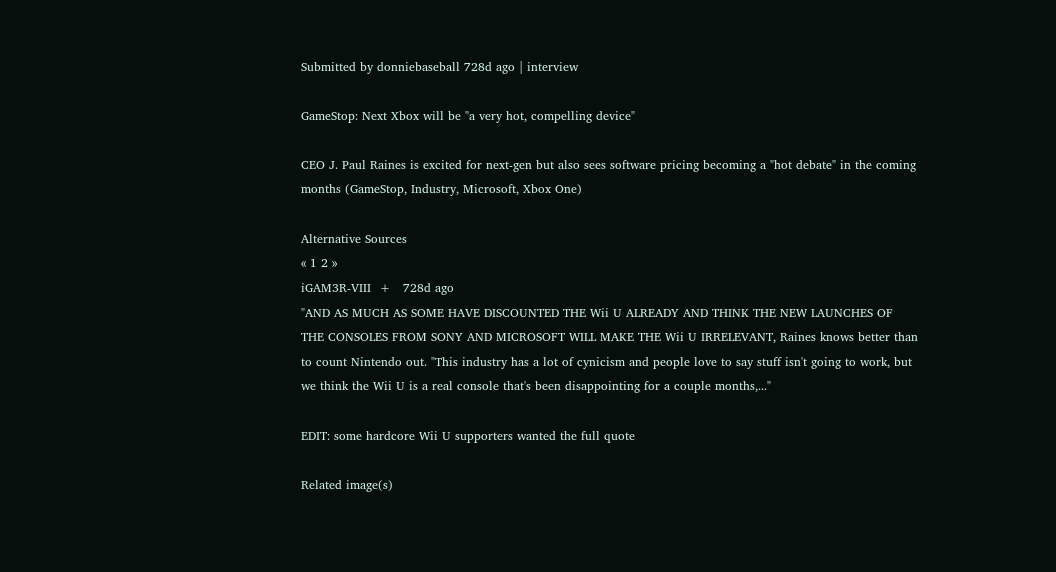Submitted by donniebaseball 728d ago | interview

GameStop: Next Xbox will be "a very hot, compelling device"

CEO J. Paul Raines is excited for next-gen but also sees software pricing becoming a "hot debate" in the coming months (GameStop, Industry, Microsoft, Xbox One)

Alternative Sources
« 1 2 »
iGAM3R-VIII  +   728d ago
"AND AS MUCH AS SOME HAVE DISCOUNTED THE Wii U ALREADY AND THINK THE NEW LAUNCHES OF THE CONSOLES FROM SONY AND MICROSOFT WILL MAKE THE Wii U IRRELEVANT, Raines knows better than to count Nintendo out. "This industry has a lot of cynicism and people love to say stuff isn't going to work, but we think the Wii U is a real console that's been disappointing for a couple months,..."

EDIT: some hardcore Wii U supporters wanted the full quote

Related image(s)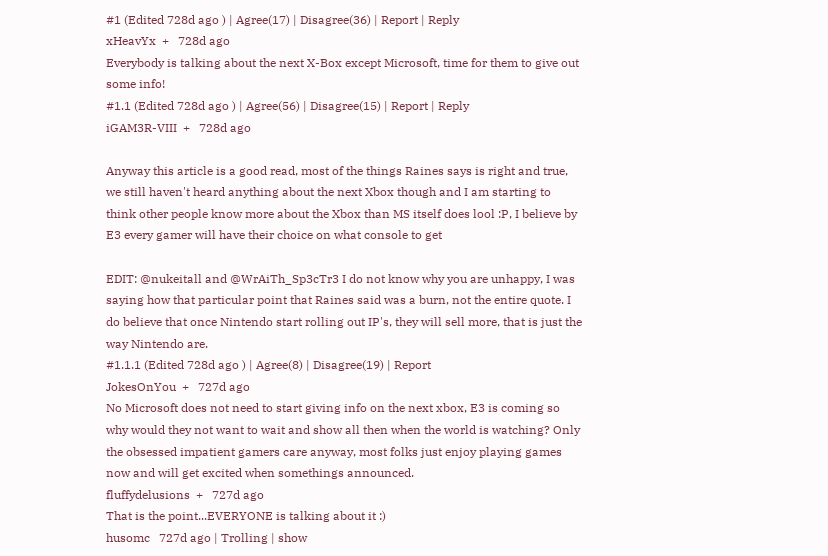#1 (Edited 728d ago ) | Agree(17) | Disagree(36) | Report | Reply
xHeavYx  +   728d ago
Everybody is talking about the next X-Box except Microsoft, time for them to give out some info!
#1.1 (Edited 728d ago ) | Agree(56) | Disagree(15) | Report | Reply
iGAM3R-VIII  +   728d ago

Anyway this article is a good read, most of the things Raines says is right and true, we still haven't heard anything about the next Xbox though and I am starting to think other people know more about the Xbox than MS itself does lool :P, I believe by E3 every gamer will have their choice on what console to get

EDIT: @nukeitall and @WrAiTh_Sp3cTr3 I do not know why you are unhappy, I was saying how that particular point that Raines said was a burn, not the entire quote. I do believe that once Nintendo start rolling out IP's, they will sell more, that is just the way Nintendo are.
#1.1.1 (Edited 728d ago ) | Agree(8) | Disagree(19) | Report
JokesOnYou  +   727d ago
No Microsoft does not need to start giving info on the next xbox, E3 is coming so why would they not want to wait and show all then when the world is watching? Only the obsessed impatient gamers care anyway, most folks just enjoy playing games now and will get excited when somethings announced.
fluffydelusions  +   727d ago
That is the point...EVERYONE is talking about it :)
husomc   727d ago | Trolling | show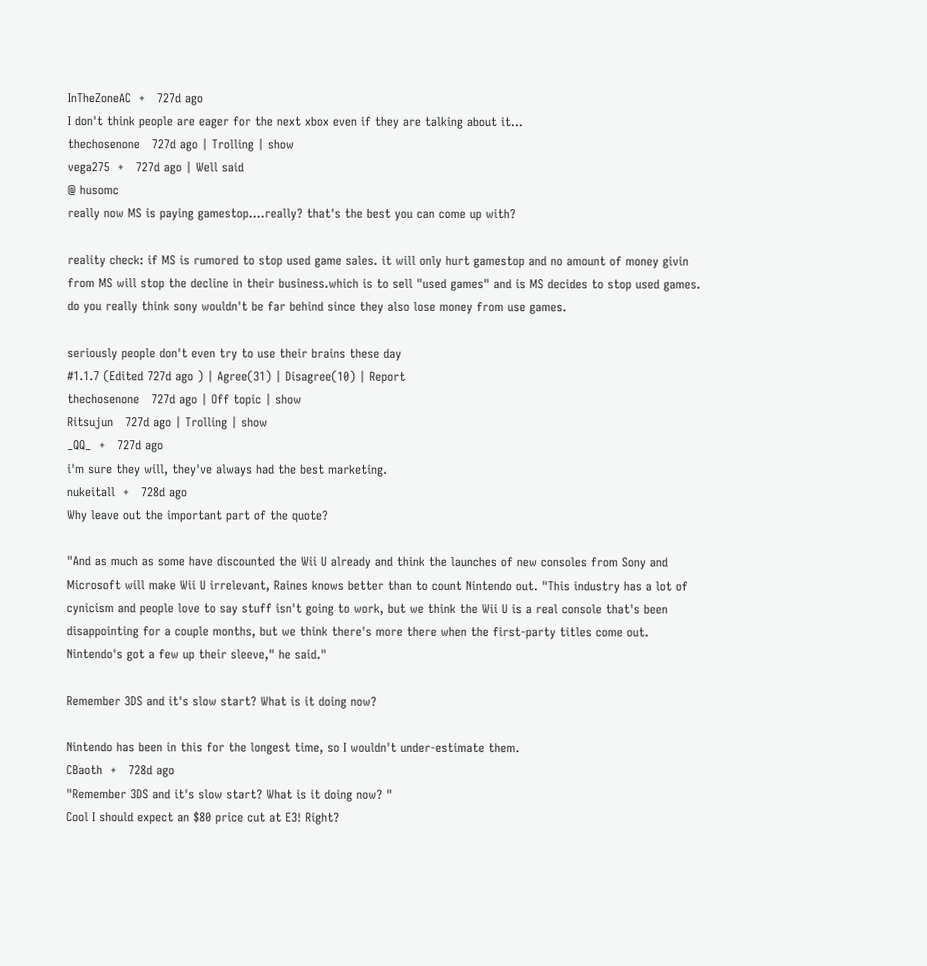InTheZoneAC  +   727d ago
I don't think people are eager for the next xbox even if they are talking about it...
thechosenone   727d ago | Trolling | show
vega275  +   727d ago | Well said
@ husomc
really now MS is paying gamestop....really? that's the best you can come up with?

reality check: if MS is rumored to stop used game sales. it will only hurt gamestop and no amount of money givin from MS will stop the decline in their business.which is to sell "used games" and is MS decides to stop used games. do you really think sony wouldn't be far behind since they also lose money from use games.

seriously people don't even try to use their brains these day
#1.1.7 (Edited 727d ago ) | Agree(31) | Disagree(10) | Report
thechosenone   727d ago | Off topic | show
Ritsujun   727d ago | Trolling | show
_QQ_  +   727d ago
i'm sure they will, they've always had the best marketing.
nukeitall  +   728d ago
Why leave out the important part of the quote?

"And as much as some have discounted the Wii U already and think the launches of new consoles from Sony and Microsoft will make Wii U irrelevant, Raines knows better than to count Nintendo out. "This industry has a lot of cynicism and people love to say stuff isn't going to work, but we think the Wii U is a real console that's been disappointing for a couple months, but we think there's more there when the first-party titles come out. Nintendo's got a few up their sleeve," he said."

Remember 3DS and it's slow start? What is it doing now?

Nintendo has been in this for the longest time, so I wouldn't under-estimate them.
CBaoth  +   728d ago
"Remember 3DS and it's slow start? What is it doing now? "
Cool I should expect an $80 price cut at E3! Right?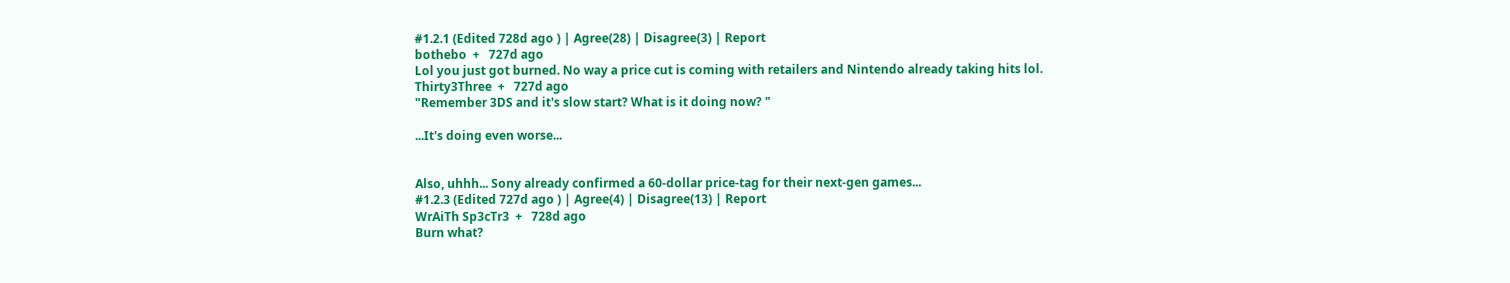#1.2.1 (Edited 728d ago ) | Agree(28) | Disagree(3) | Report
bothebo  +   727d ago
Lol you just got burned. No way a price cut is coming with retailers and Nintendo already taking hits lol.
Thirty3Three  +   727d ago
"Remember 3DS and it's slow start? What is it doing now? "

...It's doing even worse...


Also, uhhh... Sony already confirmed a 60-dollar price-tag for their next-gen games...
#1.2.3 (Edited 727d ago ) | Agree(4) | Disagree(13) | Report
WrAiTh Sp3cTr3  +   728d ago
Burn what?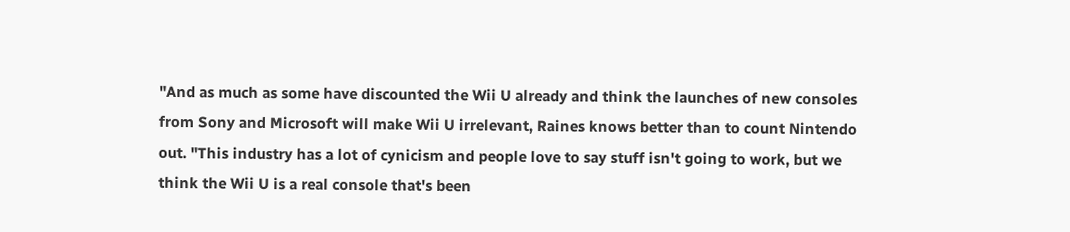"And as much as some have discounted the Wii U already and think the launches of new consoles from Sony and Microsoft will make Wii U irrelevant, Raines knows better than to count Nintendo out. "This industry has a lot of cynicism and people love to say stuff isn't going to work, but we think the Wii U is a real console that's been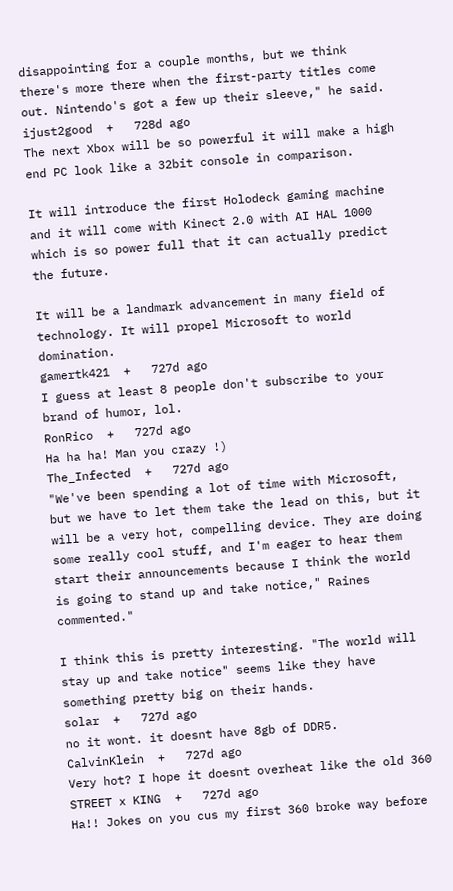disappointing for a couple months, but we think there's more there when the first-party titles come out. Nintendo's got a few up their sleeve," he said.
ijust2good  +   728d ago
The next Xbox will be so powerful it will make a high end PC look like a 32bit console in comparison.

It will introduce the first Holodeck gaming machine and it will come with Kinect 2.0 with AI HAL 1000 which is so power full that it can actually predict the future.

It will be a landmark advancement in many field of technology. It will propel Microsoft to world domination.
gamertk421  +   727d ago
I guess at least 8 people don't subscribe to your brand of humor, lol.
RonRico  +   727d ago
Ha ha ha! Man you crazy !)
The_Infected  +   727d ago
"We've been spending a lot of time with Microsoft, but we have to let them take the lead on this, but it will be a very hot, compelling device. They are doing some really cool stuff, and I'm eager to hear them start their announcements because I think the world is going to stand up and take notice," Raines commented."

I think this is pretty interesting. "The world will stay up and take notice" seems like they have something pretty big on their hands.
solar  +   727d ago
no it wont. it doesnt have 8gb of DDR5.
CalvinKlein  +   727d ago
Very hot? I hope it doesnt overheat like the old 360
STREET x KING  +   727d ago
Ha!! Jokes on you cus my first 360 broke way before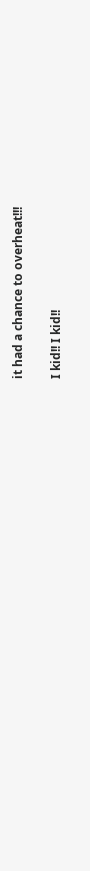it had a chance to overheat!!!

I kid!! I kid!!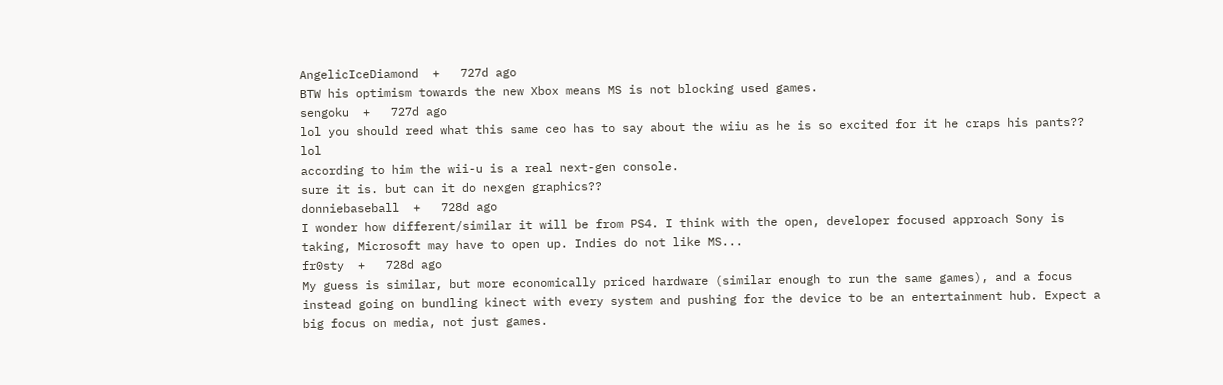AngelicIceDiamond  +   727d ago
BTW his optimism towards the new Xbox means MS is not blocking used games.
sengoku  +   727d ago
lol you should reed what this same ceo has to say about the wiiu as he is so excited for it he craps his pants?? lol
according to him the wii-u is a real next-gen console.
sure it is. but can it do nexgen graphics??
donniebaseball  +   728d ago
I wonder how different/similar it will be from PS4. I think with the open, developer focused approach Sony is taking, Microsoft may have to open up. Indies do not like MS...
fr0sty  +   728d ago
My guess is similar, but more economically priced hardware (similar enough to run the same games), and a focus instead going on bundling kinect with every system and pushing for the device to be an entertainment hub. Expect a big focus on media, not just games.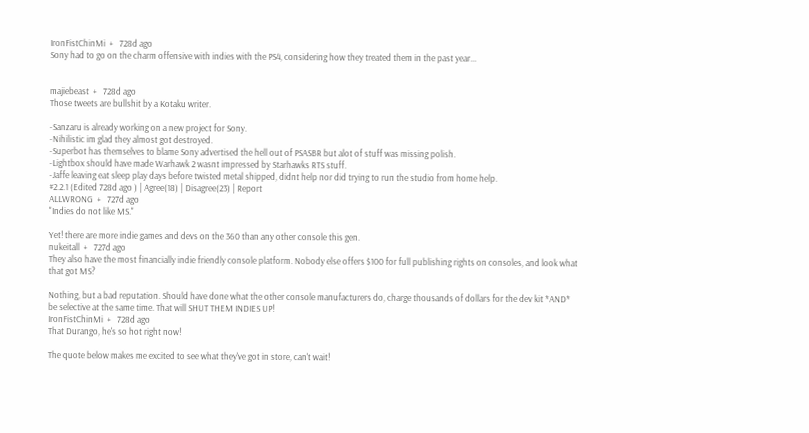IronFistChinMi  +   728d ago
Sony had to go on the charm offensive with indies with the PS4, considering how they treated them in the past year...


majiebeast  +   728d ago
Those tweets are bullshit by a Kotaku writer.

-Sanzaru is already working on a new project for Sony.
-Nihilistic im glad they almost got destroyed.
-Superbot has themselves to blame Sony advertised the hell out of PSASBR but alot of stuff was missing polish.
-Lightbox should have made Warhawk 2 wasnt impressed by Starhawks RTS stuff.
-Jaffe leaving eat sleep play days before twisted metal shipped, didnt help nor did trying to run the studio from home help.
#2.2.1 (Edited 728d ago ) | Agree(18) | Disagree(23) | Report
ALLWRONG  +   727d ago
"Indies do not like MS."

Yet! there are more indie games and devs on the 360 than any other console this gen.
nukeitall  +   727d ago
They also have the most financially indie friendly console platform. Nobody else offers $100 for full publishing rights on consoles, and look what that got MS?

Nothing, but a bad reputation. Should have done what the other console manufacturers do, charge thousands of dollars for the dev kit *AND* be selective at the same time. That will SHUT THEM INDIES UP!
IronFistChinMi  +   728d ago
That Durango, he's so hot right now!

The quote below makes me excited to see what they've got in store, can't wait!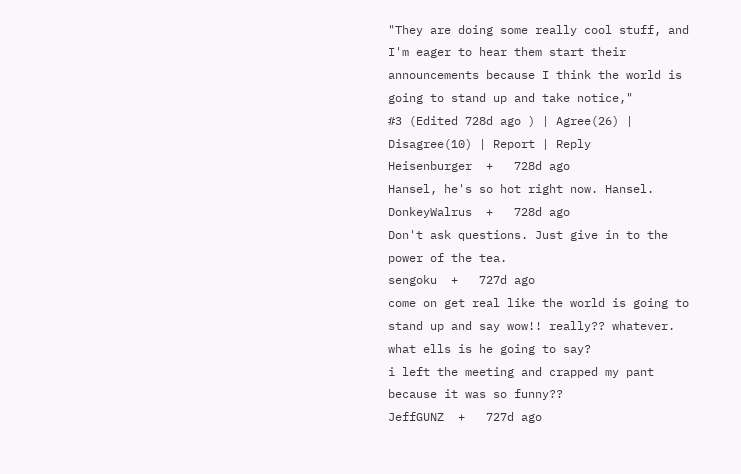"They are doing some really cool stuff, and I'm eager to hear them start their announcements because I think the world is going to stand up and take notice,"
#3 (Edited 728d ago ) | Agree(26) | Disagree(10) | Report | Reply
Heisenburger  +   728d ago
Hansel, he's so hot right now. Hansel.
DonkeyWalrus  +   728d ago
Don't ask questions. Just give in to the power of the tea.
sengoku  +   727d ago
come on get real like the world is going to stand up and say wow!! really?? whatever.
what ells is he going to say?
i left the meeting and crapped my pant because it was so funny??
JeffGUNZ  +   727d ago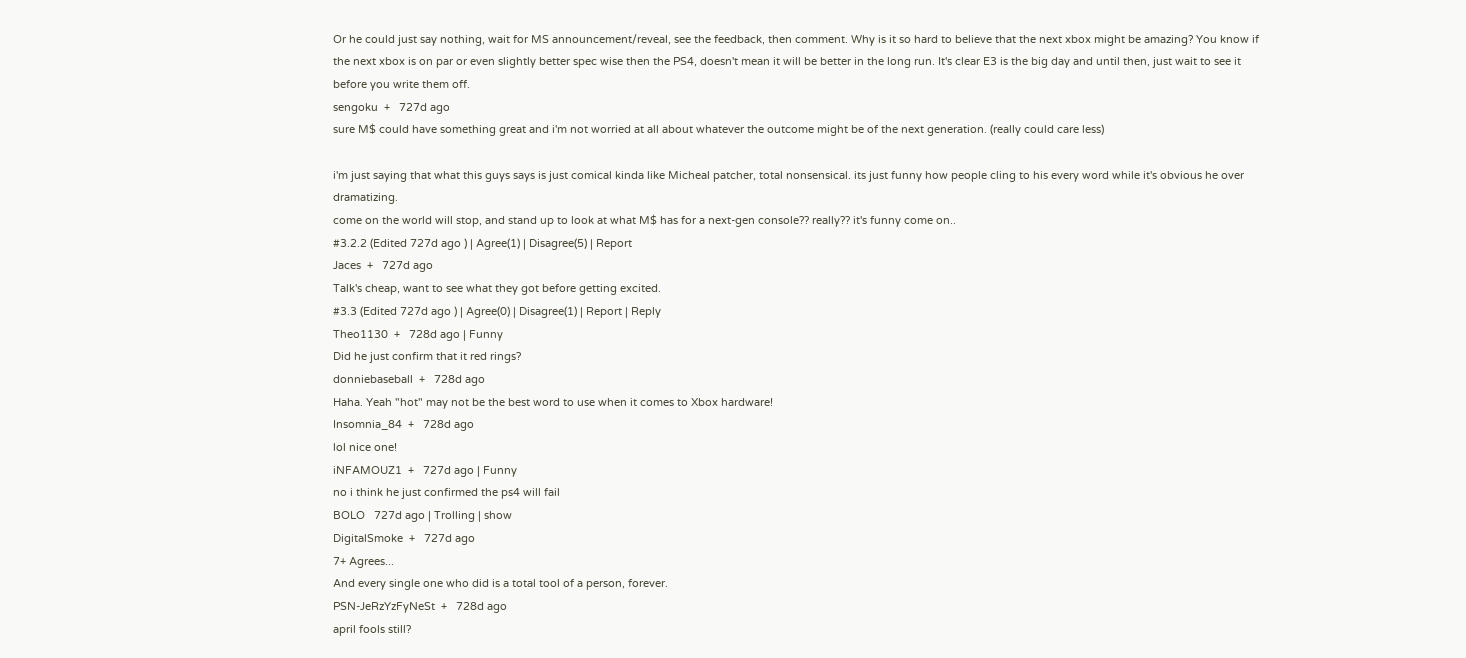Or he could just say nothing, wait for MS announcement/reveal, see the feedback, then comment. Why is it so hard to believe that the next xbox might be amazing? You know if the next xbox is on par or even slightly better spec wise then the PS4, doesn't mean it will be better in the long run. It's clear E3 is the big day and until then, just wait to see it before you write them off.
sengoku  +   727d ago
sure M$ could have something great and i'm not worried at all about whatever the outcome might be of the next generation. (really could care less)

i'm just saying that what this guys says is just comical kinda like Micheal patcher, total nonsensical. its just funny how people cling to his every word while it's obvious he over dramatizing.
come on the world will stop, and stand up to look at what M$ has for a next-gen console?? really?? it's funny come on..
#3.2.2 (Edited 727d ago ) | Agree(1) | Disagree(5) | Report
Jaces  +   727d ago
Talk's cheap, want to see what they got before getting excited.
#3.3 (Edited 727d ago ) | Agree(0) | Disagree(1) | Report | Reply
Theo1130  +   728d ago | Funny
Did he just confirm that it red rings?
donniebaseball  +   728d ago
Haha. Yeah "hot" may not be the best word to use when it comes to Xbox hardware!
Insomnia_84  +   728d ago
lol nice one!
iNFAMOUZ1  +   727d ago | Funny
no i think he just confirmed the ps4 will fail
BOLO   727d ago | Trolling | show
DigitalSmoke  +   727d ago
7+ Agrees...
And every single one who did is a total tool of a person, forever.
PSN-JeRzYzFyNeSt  +   728d ago
april fools still?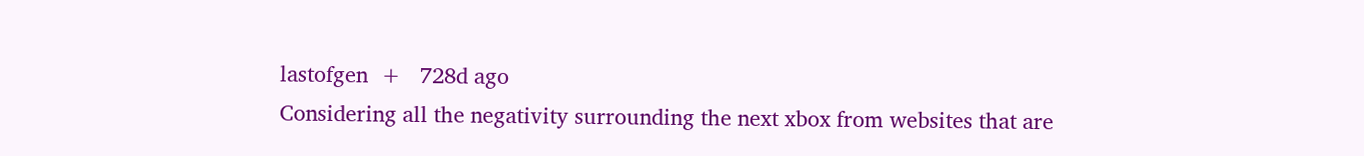lastofgen  +   728d ago
Considering all the negativity surrounding the next xbox from websites that are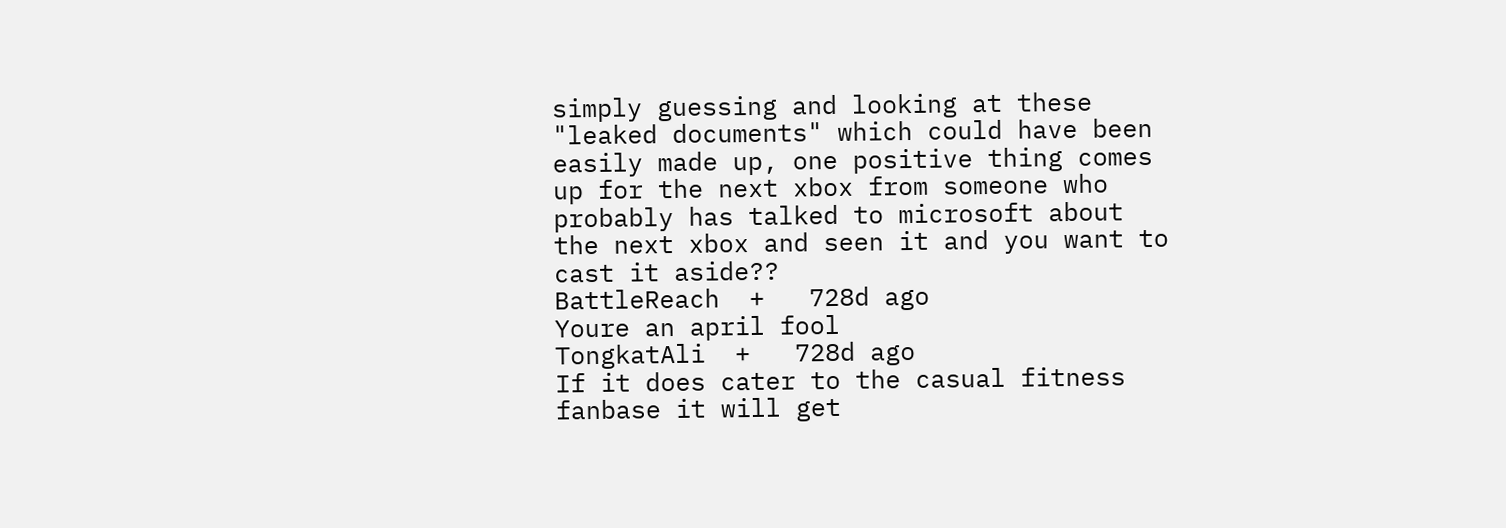simply guessing and looking at these "leaked documents" which could have been easily made up, one positive thing comes up for the next xbox from someone who probably has talked to microsoft about the next xbox and seen it and you want to cast it aside??
BattleReach  +   728d ago
Youre an april fool
TongkatAli  +   728d ago
If it does cater to the casual fitness fanbase it will get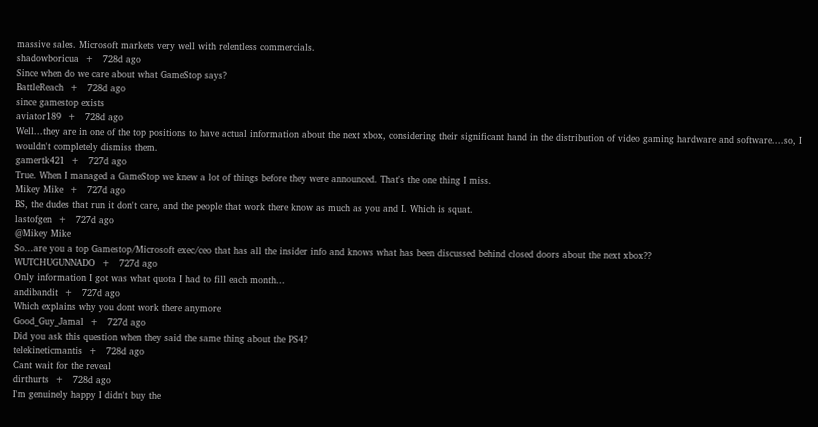massive sales. Microsoft markets very well with relentless commercials.
shadowboricua  +   728d ago
Since when do we care about what GameStop says?
BattleReach  +   728d ago
since gamestop exists
aviator189  +   728d ago
Well...they are in one of the top positions to have actual information about the next xbox, considering their significant hand in the distribution of video gaming hardware and software....so, I wouldn't completely dismiss them.
gamertk421  +   727d ago
True. When I managed a GameStop we knew a lot of things before they were announced. That's the one thing I miss.
Mikey Mike  +   727d ago
BS, the dudes that run it don't care, and the people that work there know as much as you and I. Which is squat.
lastofgen  +   727d ago
@Mikey Mike
So...are you a top Gamestop/Microsoft exec/ceo that has all the insider info and knows what has been discussed behind closed doors about the next xbox??
WUTCHUGUNNADO  +   727d ago
Only information I got was what quota I had to fill each month...
andibandit  +   727d ago
Which explains why you dont work there anymore
Good_Guy_Jamal  +   727d ago
Did you ask this question when they said the same thing about the PS4?
telekineticmantis  +   728d ago
Cant wait for the reveal
dirthurts  +   728d ago
I'm genuinely happy I didn't buy the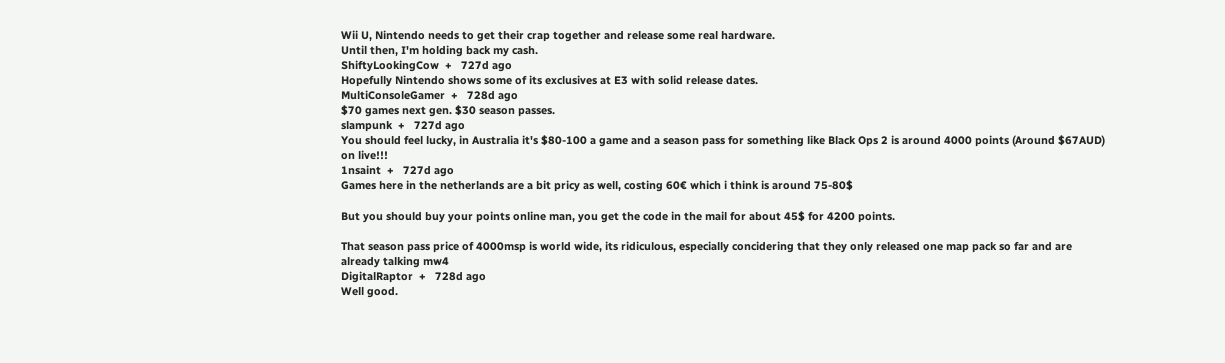Wii U, Nintendo needs to get their crap together and release some real hardware.
Until then, I'm holding back my cash.
ShiftyLookingCow  +   727d ago
Hopefully Nintendo shows some of its exclusives at E3 with solid release dates.
MultiConsoleGamer  +   728d ago
$70 games next gen. $30 season passes.
slampunk  +   727d ago
You should feel lucky, in Australia it's $80-100 a game and a season pass for something like Black Ops 2 is around 4000 points (Around $67AUD) on live!!!
1nsaint  +   727d ago
Games here in the netherlands are a bit pricy as well, costing 60€ which i think is around 75-80$

But you should buy your points online man, you get the code in the mail for about 45$ for 4200 points.

That season pass price of 4000msp is world wide, its ridiculous, especially concidering that they only released one map pack so far and are already talking mw4
DigitalRaptor  +   728d ago
Well good.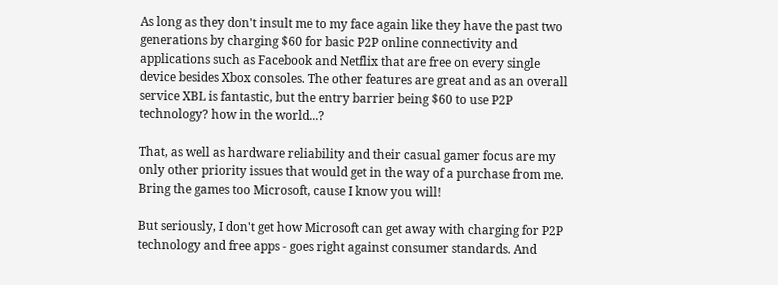As long as they don't insult me to my face again like they have the past two generations by charging $60 for basic P2P online connectivity and applications such as Facebook and Netflix that are free on every single device besides Xbox consoles. The other features are great and as an overall service XBL is fantastic, but the entry barrier being $60 to use P2P technology? how in the world...?

That, as well as hardware reliability and their casual gamer focus are my only other priority issues that would get in the way of a purchase from me. Bring the games too Microsoft, cause I know you will!

But seriously, I don't get how Microsoft can get away with charging for P2P technology and free apps - goes right against consumer standards. And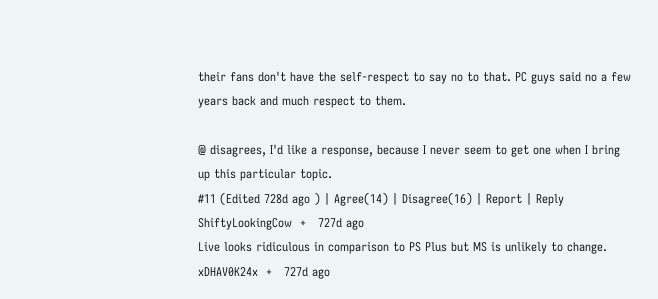their fans don't have the self-respect to say no to that. PC guys said no a few years back and much respect to them.

@ disagrees, I'd like a response, because I never seem to get one when I bring up this particular topic.
#11 (Edited 728d ago ) | Agree(14) | Disagree(16) | Report | Reply
ShiftyLookingCow  +   727d ago
Live looks ridiculous in comparison to PS Plus but MS is unlikely to change.
xDHAV0K24x  +   727d ago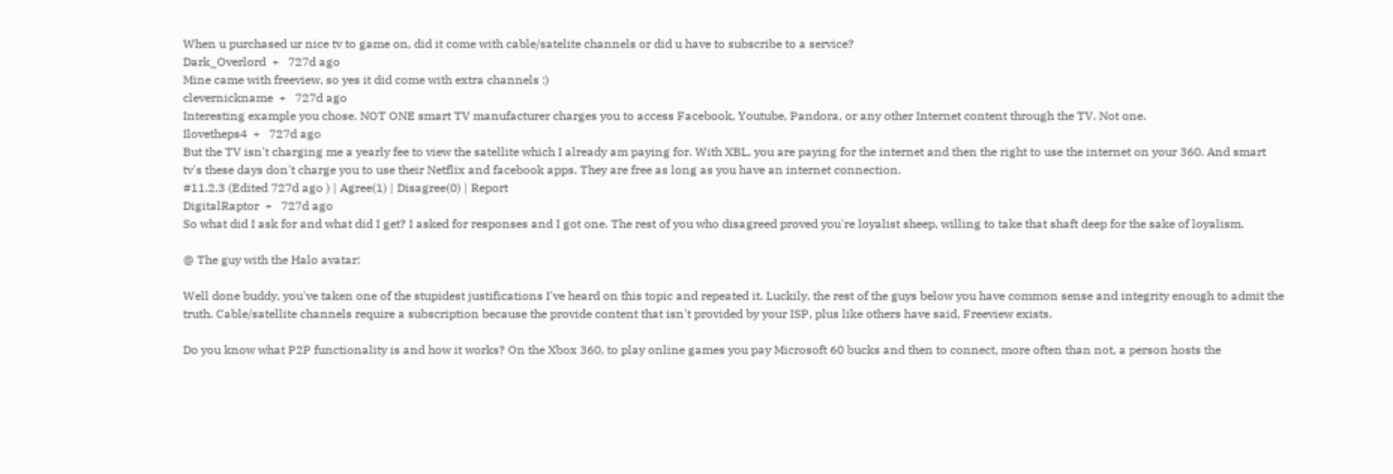When u purchased ur nice tv to game on, did it come with cable/satelite channels or did u have to subscribe to a service?
Dark_Overlord  +   727d ago
Mine came with freeview, so yes it did come with extra channels :)
clevernickname  +   727d ago
Interesting example you chose. NOT ONE smart TV manufacturer charges you to access Facebook, Youtube, Pandora, or any other Internet content through the TV. Not one.
Ilovetheps4  +   727d ago
But the TV isn't charging me a yearly fee to view the satellite which I already am paying for. With XBL, you are paying for the internet and then the right to use the internet on your 360. And smart tv's these days don't charge you to use their Netflix and facebook apps. They are free as long as you have an internet connection.
#11.2.3 (Edited 727d ago ) | Agree(1) | Disagree(0) | Report
DigitalRaptor  +   727d ago
So what did I ask for and what did I get? I asked for responses and I got one. The rest of you who disagreed proved you're loyalist sheep, willing to take that shaft deep for the sake of loyalism.

@ The guy with the Halo avatar:

Well done buddy, you've taken one of the stupidest justifications I've heard on this topic and repeated it. Luckily, the rest of the guys below you have common sense and integrity enough to admit the truth. Cable/satellite channels require a subscription because the provide content that isn't provided by your ISP, plus like others have said, Freeview exists.

Do you know what P2P functionality is and how it works? On the Xbox 360, to play online games you pay Microsoft 60 bucks and then to connect, more often than not, a person hosts the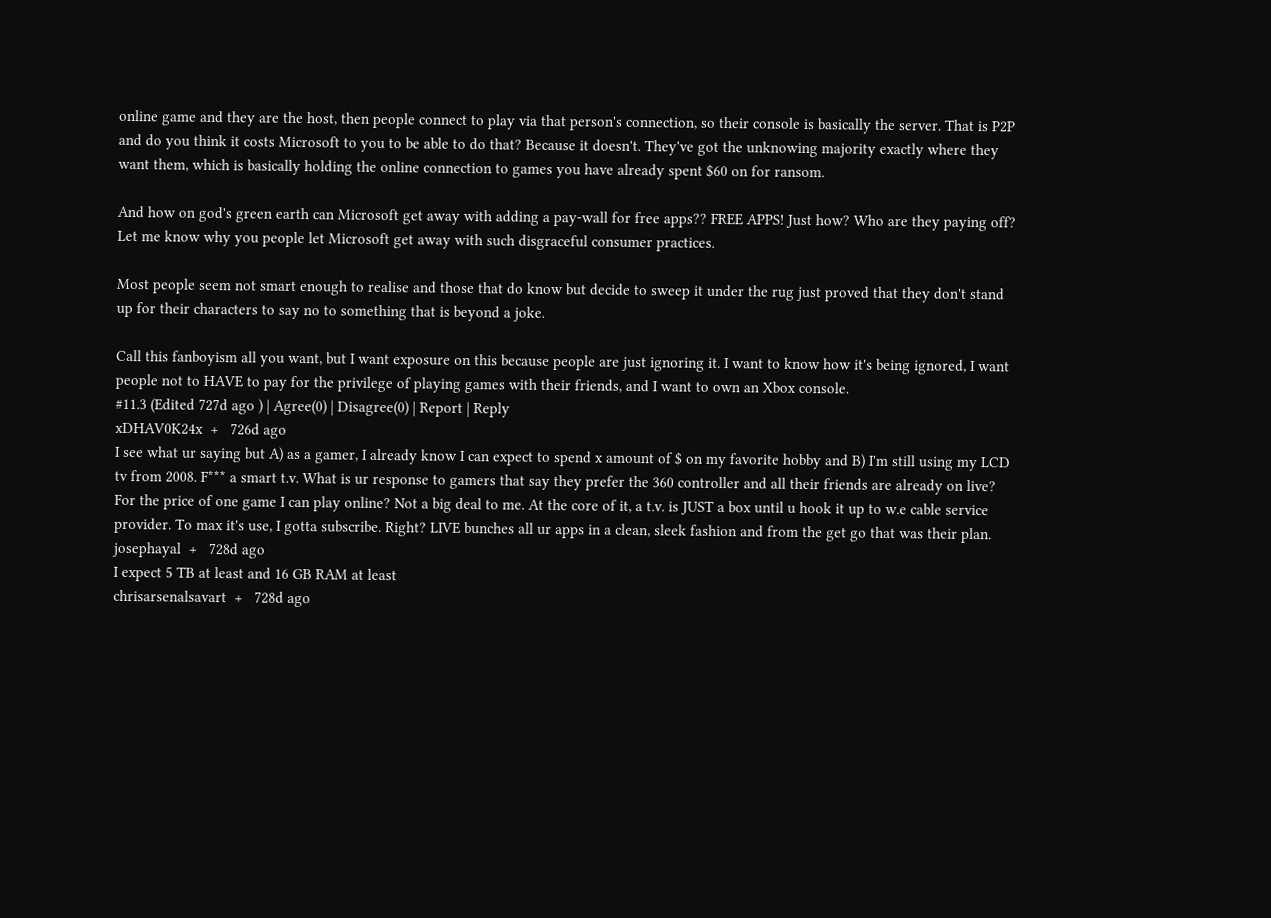online game and they are the host, then people connect to play via that person's connection, so their console is basically the server. That is P2P and do you think it costs Microsoft to you to be able to do that? Because it doesn't. They've got the unknowing majority exactly where they want them, which is basically holding the online connection to games you have already spent $60 on for ransom.

And how on god's green earth can Microsoft get away with adding a pay-wall for free apps?? FREE APPS! Just how? Who are they paying off? Let me know why you people let Microsoft get away with such disgraceful consumer practices.

Most people seem not smart enough to realise and those that do know but decide to sweep it under the rug just proved that they don't stand up for their characters to say no to something that is beyond a joke.

Call this fanboyism all you want, but I want exposure on this because people are just ignoring it. I want to know how it's being ignored, I want people not to HAVE to pay for the privilege of playing games with their friends, and I want to own an Xbox console.
#11.3 (Edited 727d ago ) | Agree(0) | Disagree(0) | Report | Reply
xDHAV0K24x  +   726d ago
I see what ur saying but A) as a gamer, I already know I can expect to spend x amount of $ on my favorite hobby and B) I'm still using my LCD tv from 2008. F*** a smart t.v. What is ur response to gamers that say they prefer the 360 controller and all their friends are already on live? For the price of one game I can play online? Not a big deal to me. At the core of it, a t.v. is JUST a box until u hook it up to w.e cable service provider. To max it's use, I gotta subscribe. Right? LIVE bunches all ur apps in a clean, sleek fashion and from the get go that was their plan.
josephayal  +   728d ago
I expect 5 TB at least and 16 GB RAM at least
chrisarsenalsavart  +   728d ago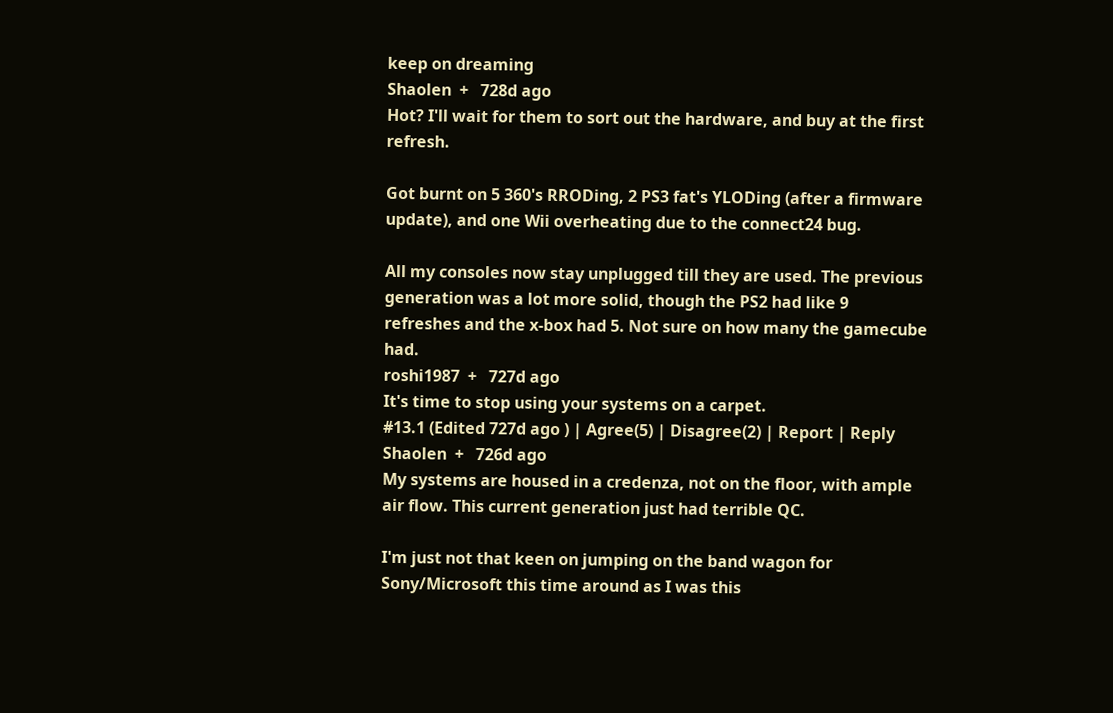keep on dreaming
Shaolen  +   728d ago
Hot? I'll wait for them to sort out the hardware, and buy at the first refresh.

Got burnt on 5 360's RRODing, 2 PS3 fat's YLODing (after a firmware update), and one Wii overheating due to the connect24 bug.

All my consoles now stay unplugged till they are used. The previous generation was a lot more solid, though the PS2 had like 9 refreshes and the x-box had 5. Not sure on how many the gamecube had.
roshi1987  +   727d ago
It's time to stop using your systems on a carpet.
#13.1 (Edited 727d ago ) | Agree(5) | Disagree(2) | Report | Reply
Shaolen  +   726d ago
My systems are housed in a credenza, not on the floor, with ample air flow. This current generation just had terrible QC.

I'm just not that keen on jumping on the band wagon for Sony/Microsoft this time around as I was this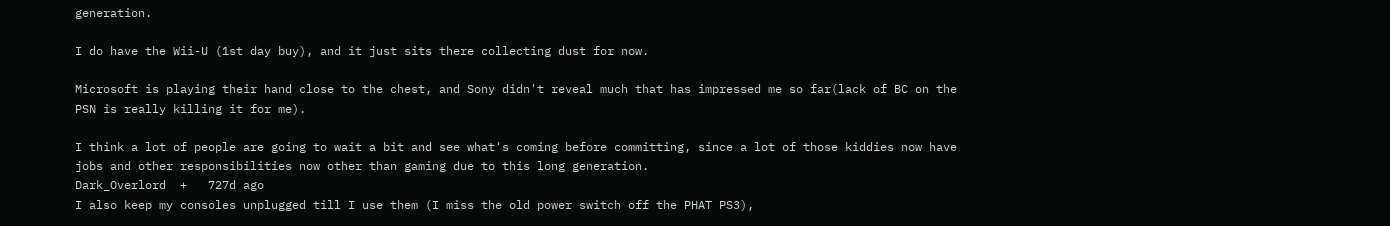generation.

I do have the Wii-U (1st day buy), and it just sits there collecting dust for now.

Microsoft is playing their hand close to the chest, and Sony didn't reveal much that has impressed me so far(lack of BC on the PSN is really killing it for me).

I think a lot of people are going to wait a bit and see what's coming before committing, since a lot of those kiddies now have jobs and other responsibilities now other than gaming due to this long generation.
Dark_Overlord  +   727d ago
I also keep my consoles unplugged till I use them (I miss the old power switch off the PHAT PS3),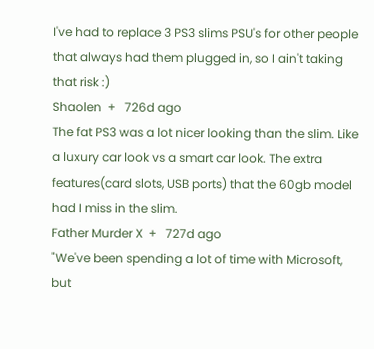I've had to replace 3 PS3 slims PSU's for other people that always had them plugged in, so I ain't taking that risk :)
Shaolen  +   726d ago
The fat PS3 was a lot nicer looking than the slim. Like a luxury car look vs a smart car look. The extra features(card slots, USB ports) that the 60gb model had I miss in the slim.
Father Murder X  +   727d ago
"We've been spending a lot of time with Microsoft, but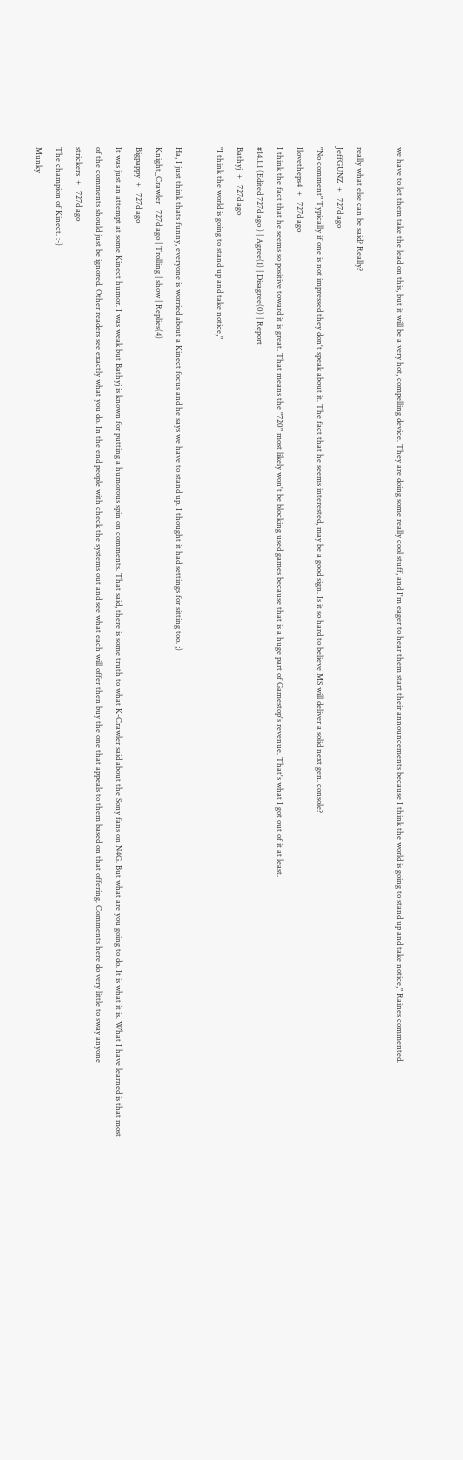we have to let them take the lead on this, but it will be a very hot, compelling device. They are doing some really cool stuff, and I'm eager to hear them start their announcements because I think the world is going to stand up and take notice," Raines commented.

really what else can be said? Really?
JeffGUNZ  +   727d ago
"No comment" Typically if one is not impressed they don't speak about it. The fact that he seems interested, may be a good sign. Is it so hard to believe MS will deliver a solid next gen. console?
Ilovetheps4  +   727d ago
I think the fact that he seems so positive toward it is great. That means the "720" most likely won't be blocking used games because that is a huge part of Gamestop's revenue. That's what I got out of it at least.
#14.1.1 (Edited 727d ago ) | Agree(1) | Disagree(0) | Report
Bathyj  +   727d ago
"I think the world is going to stand up and take notice,"

Ha, I just think thats funny, everyone is worried about a Kinect focus and he says we have to stand up. I thought it had settings for sitting too. ;)
Knight_Crawler   727d ago | Trolling | show | Replies(4)
Bigpappy  +   727d ago
It was just an attempt at some Kinect humor. I was weak but Bathyj is known for putting a humorous spin on comments. That said, there is some truth to what K-Crawler said about the Sony fans on N4G. But what are you going to do. It is what it is. What I have learned is that most of the comments should just be ignored. Other readers see exactly what you do. In the end people with check the systems out and see what each will offer then buy the one that appeals to them based on that offering. Comments here do very little to sway anyone
strickers  +   727d ago
The champion of Kinect. :-)
Munky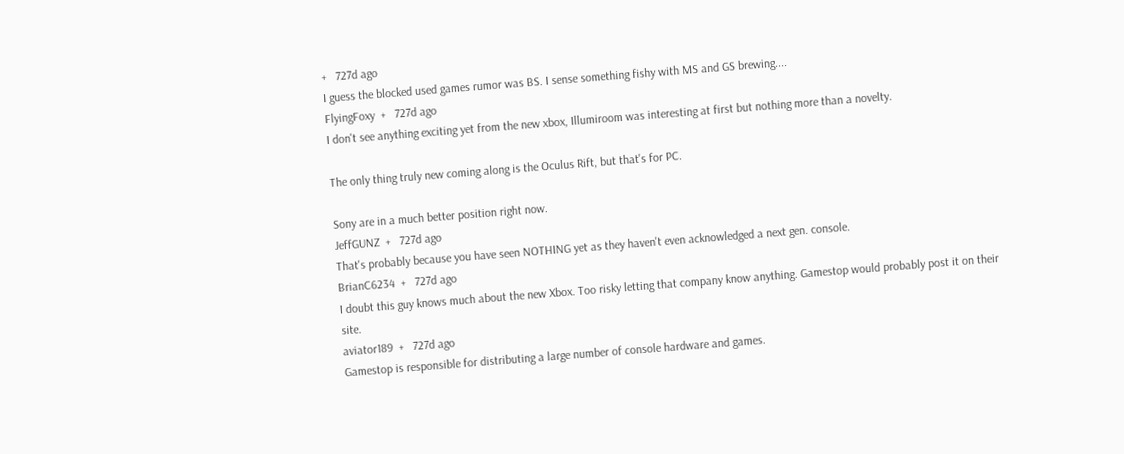+   727d ago
I guess the blocked used games rumor was BS. I sense something fishy with MS and GS brewing....
FlyingFoxy  +   727d ago
I don't see anything exciting yet from the new xbox, Illumiroom was interesting at first but nothing more than a novelty.

The only thing truly new coming along is the Oculus Rift, but that's for PC.

Sony are in a much better position right now.
JeffGUNZ  +   727d ago
That's probably because you have seen NOTHING yet as they haven't even acknowledged a next gen. console.
BrianC6234  +   727d ago
I doubt this guy knows much about the new Xbox. Too risky letting that company know anything. Gamestop would probably post it on their site.
aviator189  +   727d ago
Gamestop is responsible for distributing a large number of console hardware and games.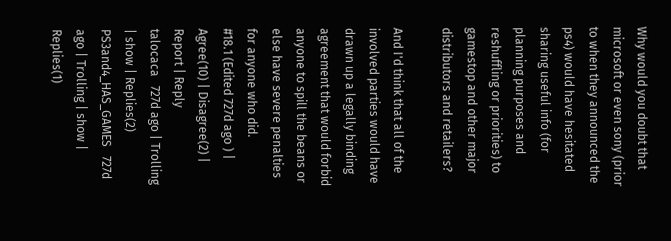Why would you doubt that microsoft or even sony (prior to when they announced the ps4) would have hesitated sharing useful info (for planning purposes and reshuffling or priorities) to gamestop and other major distributors and retailers?

And I'd think that all of the involved parties would have drawn up a legally binding agreement that would forbid anyone to spill the beans or else have severe penalties for anyone who did.
#18.1 (Edited 727d ago ) | Agree(10) | Disagree(2) | Report | Reply
talocaca   727d ago | Trolling | show | Replies(2)
PS3and4_HAS_GAMES   727d ago | Trolling | show | Replies(1)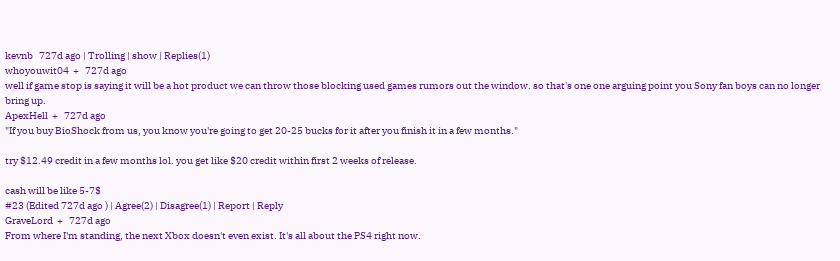kevnb   727d ago | Trolling | show | Replies(1)
whoyouwit04  +   727d ago
well if game stop is saying it will be a hot product we can throw those blocking used games rumors out the window. so that's one one arguing point you Sony fan boys can no longer bring up.
ApexHell  +   727d ago
"If you buy BioShock from us, you know you're going to get 20-25 bucks for it after you finish it in a few months."

try $12.49 credit in a few months lol. you get like $20 credit within first 2 weeks of release.

cash will be like 5-7$
#23 (Edited 727d ago ) | Agree(2) | Disagree(1) | Report | Reply
GraveLord  +   727d ago
From where I'm standing, the next Xbox doesn't even exist. It's all about the PS4 right now.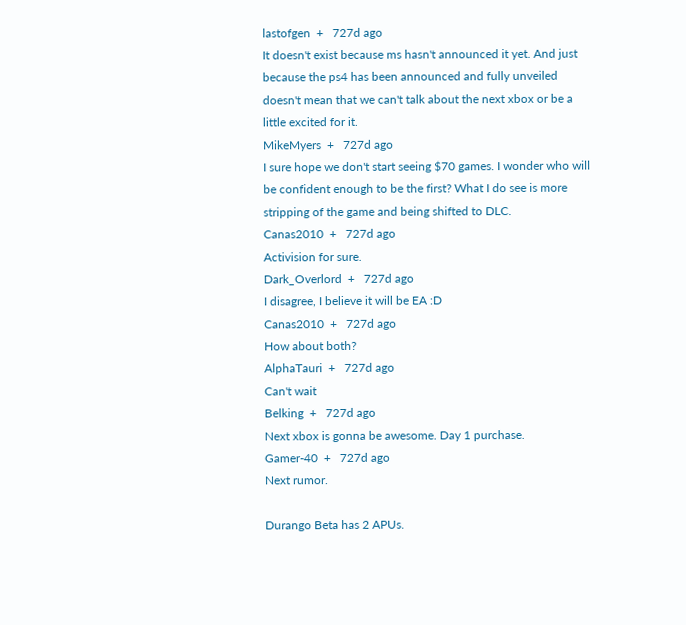lastofgen  +   727d ago
It doesn't exist because ms hasn't announced it yet. And just because the ps4 has been announced and fully unveiled doesn't mean that we can't talk about the next xbox or be a little excited for it.
MikeMyers  +   727d ago
I sure hope we don't start seeing $70 games. I wonder who will be confident enough to be the first? What I do see is more stripping of the game and being shifted to DLC.
Canas2010  +   727d ago
Activision for sure.
Dark_Overlord  +   727d ago
I disagree, I believe it will be EA :D
Canas2010  +   727d ago
How about both?
AlphaTauri  +   727d ago
Can't wait
Belking  +   727d ago
Next xbox is gonna be awesome. Day 1 purchase.
Gamer-40  +   727d ago
Next rumor.

Durango Beta has 2 APUs.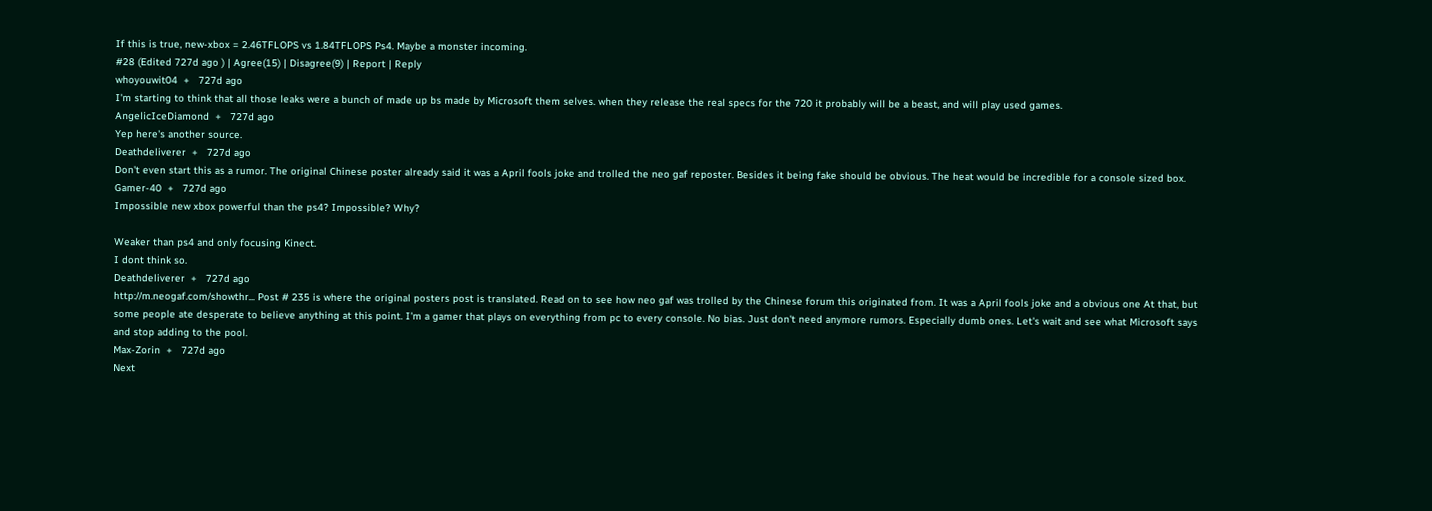If this is true, new-xbox = 2.46TFLOPS vs 1.84TFLOPS Ps4. Maybe a monster incoming.
#28 (Edited 727d ago ) | Agree(15) | Disagree(9) | Report | Reply
whoyouwit04  +   727d ago
I'm starting to think that all those leaks were a bunch of made up bs made by Microsoft them selves. when they release the real specs for the 720 it probably will be a beast, and will play used games.
AngelicIceDiamond  +   727d ago
Yep here's another source.
Deathdeliverer  +   727d ago
Don't even start this as a rumor. The original Chinese poster already said it was a April fools joke and trolled the neo gaf reposter. Besides it being fake should be obvious. The heat would be incredible for a console sized box.
Gamer-40  +   727d ago
Impossible new xbox powerful than the ps4? Impossible? Why?

Weaker than ps4 and only focusing Kinect.
I dont think so.
Deathdeliverer  +   727d ago
http://m.neogaf.com/showthr... Post # 235 is where the original posters post is translated. Read on to see how neo gaf was trolled by the Chinese forum this originated from. It was a April fools joke and a obvious one At that, but some people ate desperate to believe anything at this point. I'm a gamer that plays on everything from pc to every console. No bias. Just don't need anymore rumors. Especially dumb ones. Let's wait and see what Microsoft says and stop adding to the pool.
Max-Zorin  +   727d ago
Next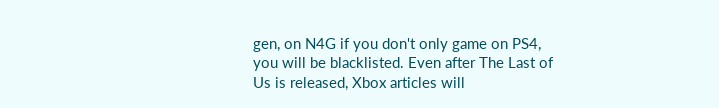gen, on N4G if you don't only game on PS4, you will be blacklisted. Even after The Last of Us is released, Xbox articles will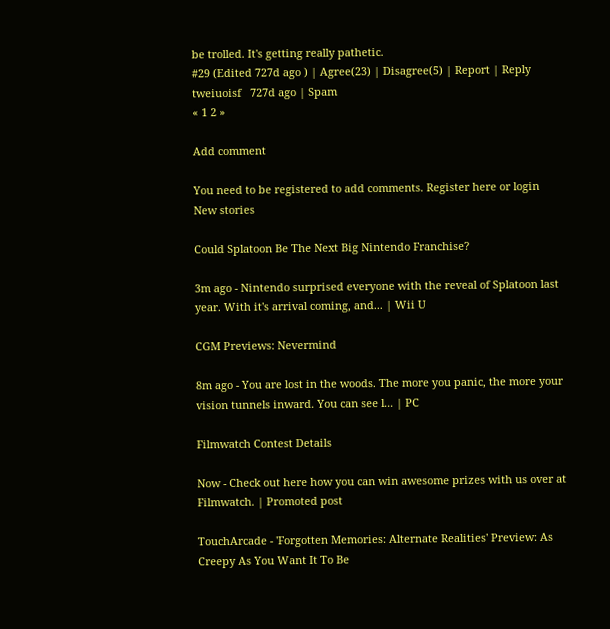be trolled. It's getting really pathetic.
#29 (Edited 727d ago ) | Agree(23) | Disagree(5) | Report | Reply
tweiuoisf   727d ago | Spam
« 1 2 »

Add comment

You need to be registered to add comments. Register here or login
New stories

Could Splatoon Be The Next Big Nintendo Franchise?

3m ago - Nintendo surprised everyone with the reveal of Splatoon last year. With it's arrival coming, and... | Wii U

CGM Previews: Nevermind

8m ago - You are lost in the woods. The more you panic, the more your vision tunnels inward. You can see l... | PC

Filmwatch Contest Details

Now - Check out here how you can win awesome prizes with us over at Filmwatch. | Promoted post

TouchArcade - 'Forgotten Memories: Alternate Realities' Preview: As Creepy As You Want It To Be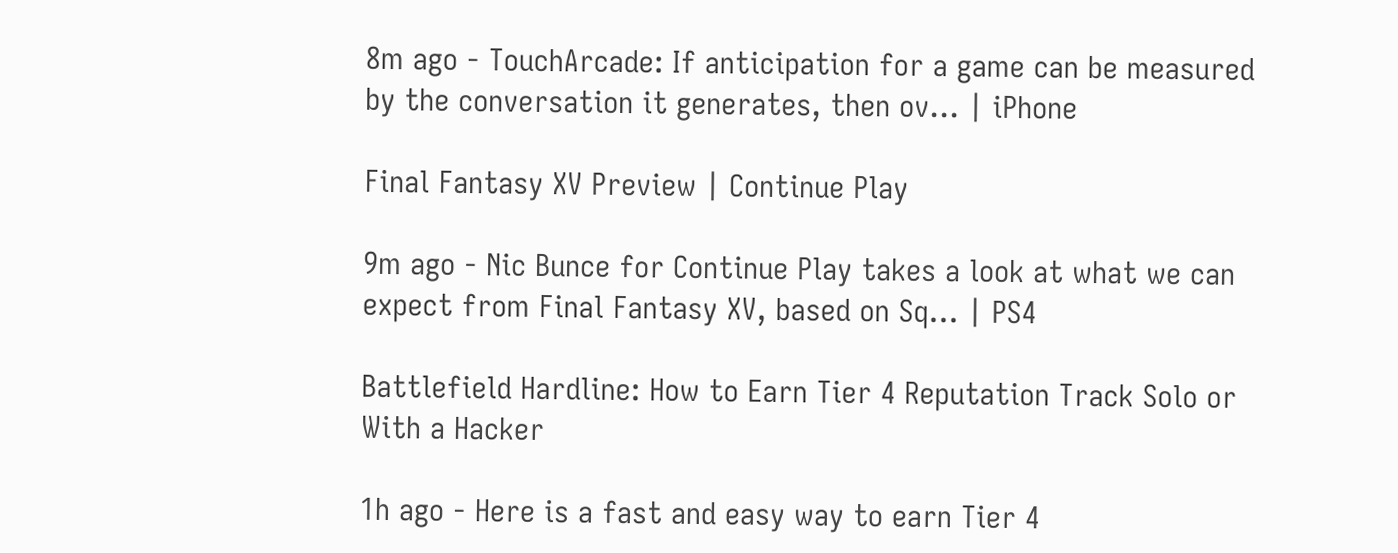8m ago - TouchArcade: If anticipation for a game can be measured by the conversation it generates, then ov... | iPhone

Final Fantasy XV Preview | Continue Play

9m ago - Nic Bunce for Continue Play takes a look at what we can expect from Final Fantasy XV, based on Sq... | PS4

Battlefield Hardline: How to Earn Tier 4 Reputation Track Solo or With a Hacker

1h ago - Here is a fast and easy way to earn Tier 4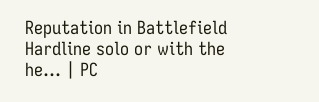Reputation in Battlefield Hardline solo or with the he... | PC